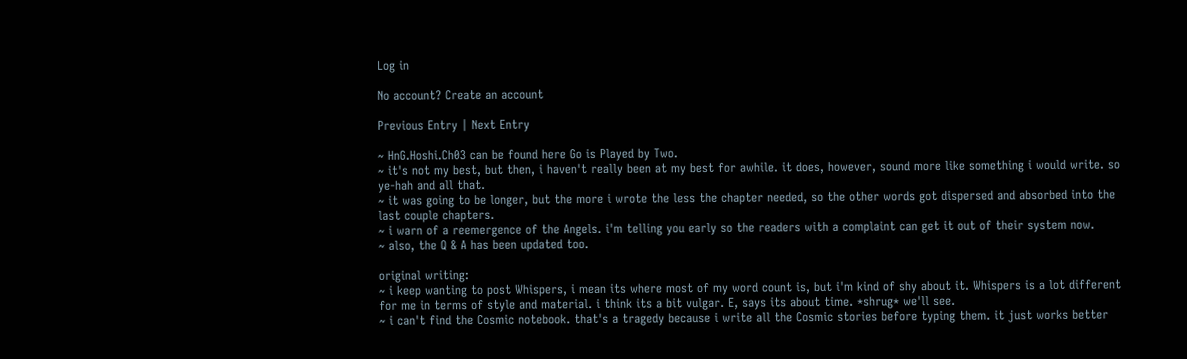Log in

No account? Create an account

Previous Entry | Next Entry

~ HnG.Hoshi.Ch03 can be found here Go is Played by Two.
~ it's not my best, but then, i haven't really been at my best for awhile. it does, however, sound more like something i would write. so ye-hah and all that.
~ it was going to be longer, but the more i wrote the less the chapter needed, so the other words got dispersed and absorbed into the last couple chapters.
~ i warn of a reemergence of the Angels. i'm telling you early so the readers with a complaint can get it out of their system now.
~ also, the Q & A has been updated too.

original writing:
~ i keep wanting to post Whispers, i mean its where most of my word count is, but i'm kind of shy about it. Whispers is a lot different for me in terms of style and material. i think its a bit vulgar. E, says its about time. *shrug* we'll see.
~ i can't find the Cosmic notebook. that's a tragedy because i write all the Cosmic stories before typing them. it just works better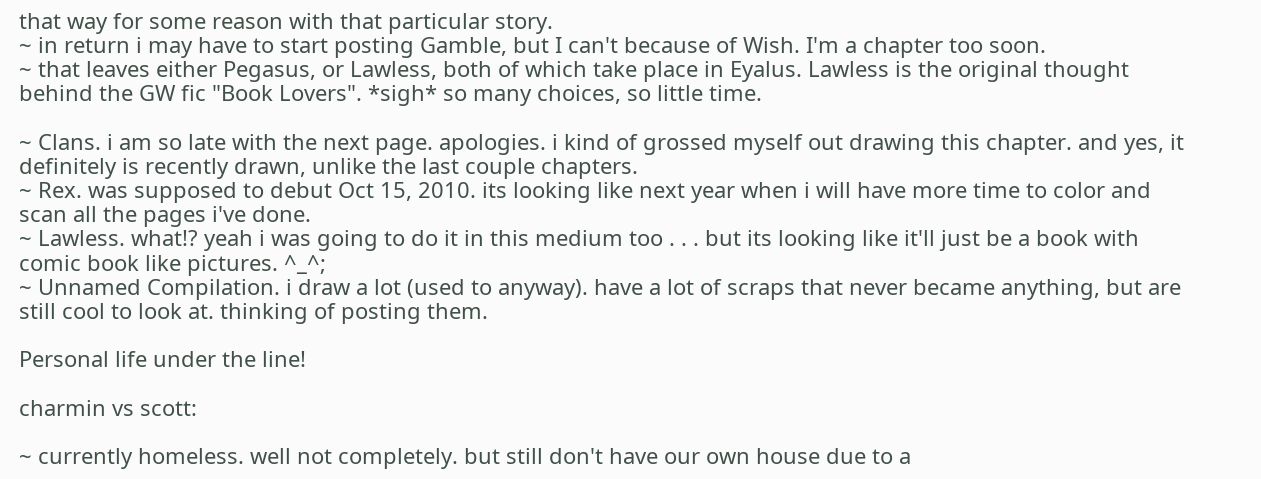that way for some reason with that particular story.
~ in return i may have to start posting Gamble, but I can't because of Wish. I'm a chapter too soon.
~ that leaves either Pegasus, or Lawless, both of which take place in Eyalus. Lawless is the original thought behind the GW fic "Book Lovers". *sigh* so many choices, so little time.

~ Clans. i am so late with the next page. apologies. i kind of grossed myself out drawing this chapter. and yes, it definitely is recently drawn, unlike the last couple chapters.
~ Rex. was supposed to debut Oct 15, 2010. its looking like next year when i will have more time to color and scan all the pages i've done.
~ Lawless. what!? yeah i was going to do it in this medium too . . . but its looking like it'll just be a book with comic book like pictures. ^_^;
~ Unnamed Compilation. i draw a lot (used to anyway). have a lot of scraps that never became anything, but are still cool to look at. thinking of posting them.

Personal life under the line!

charmin vs scott:

~ currently homeless. well not completely. but still don't have our own house due to a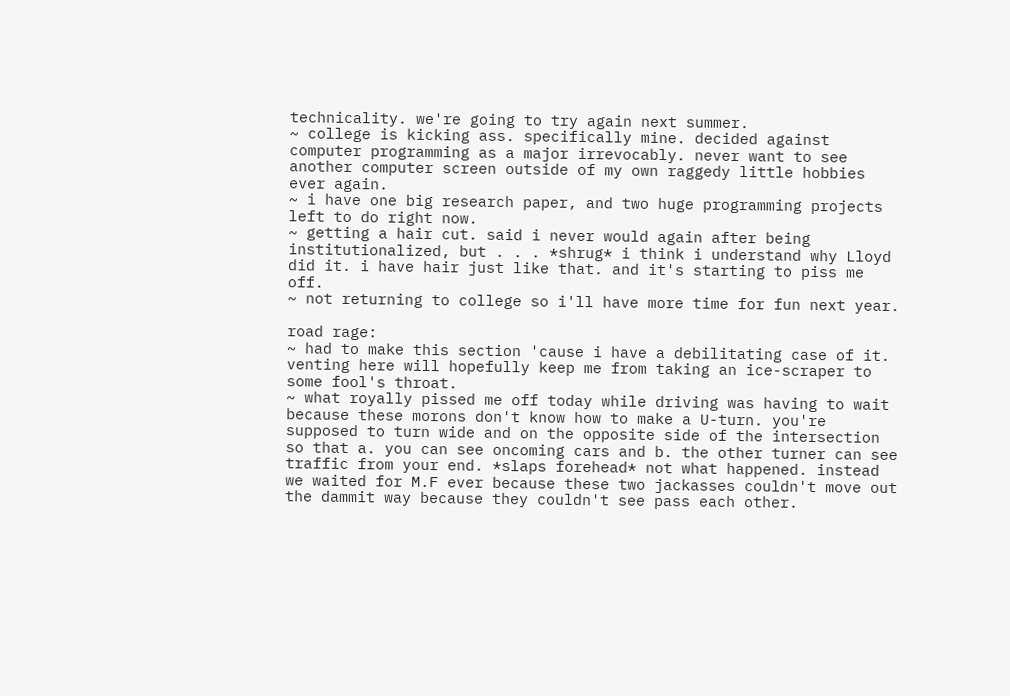technicality. we're going to try again next summer.
~ college is kicking ass. specifically mine. decided against computer programming as a major irrevocably. never want to see another computer screen outside of my own raggedy little hobbies ever again.
~ i have one big research paper, and two huge programming projects left to do right now.
~ getting a hair cut. said i never would again after being institutionalized, but . . . *shrug* i think i understand why Lloyd did it. i have hair just like that. and it's starting to piss me off.
~ not returning to college so i'll have more time for fun next year.

road rage:
~ had to make this section 'cause i have a debilitating case of it. venting here will hopefully keep me from taking an ice-scraper to some fool's throat.
~ what royally pissed me off today while driving was having to wait because these morons don't know how to make a U-turn. you're supposed to turn wide and on the opposite side of the intersection so that a. you can see oncoming cars and b. the other turner can see traffic from your end. *slaps forehead* not what happened. instead we waited for M.F ever because these two jackasses couldn't move out the dammit way because they couldn't see pass each other.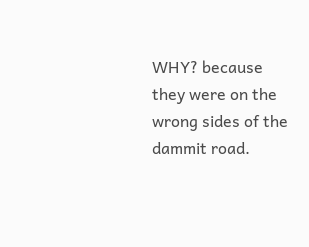WHY? because they were on the wrong sides of the dammit road.